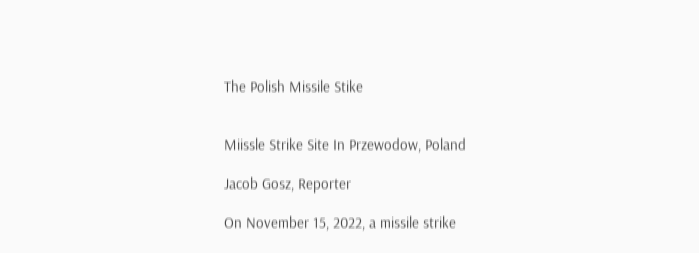The Polish Missile Stike


Miissle Strike Site In Przewodow, Poland

Jacob Gosz, Reporter

On November 15, 2022, a missile strike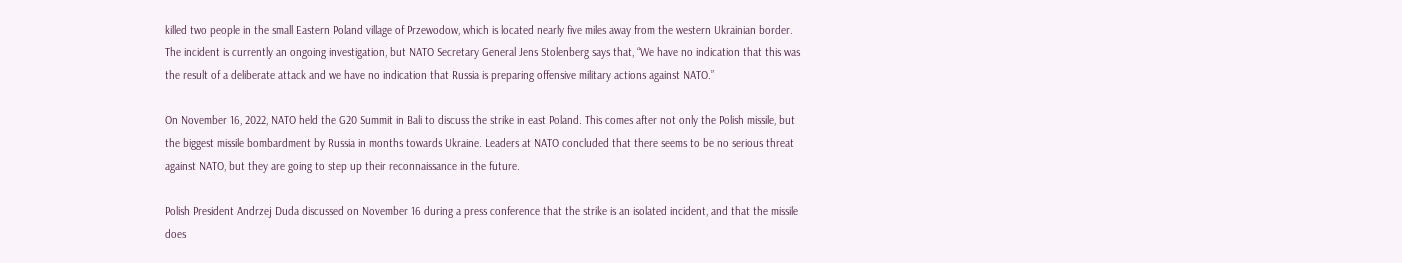killed two people in the small Eastern Poland village of Przewodow, which is located nearly five miles away from the western Ukrainian border. The incident is currently an ongoing investigation, but NATO Secretary General Jens Stolenberg says that, “We have no indication that this was the result of a deliberate attack and we have no indication that Russia is preparing offensive military actions against NATO.”

On November 16, 2022, NATO held the G20 Summit in Bali to discuss the strike in east Poland. This comes after not only the Polish missile, but the biggest missile bombardment by Russia in months towards Ukraine. Leaders at NATO concluded that there seems to be no serious threat against NATO, but they are going to step up their reconnaissance in the future.

Polish President Andrzej Duda discussed on November 16 during a press conference that the strike is an isolated incident, and that the missile does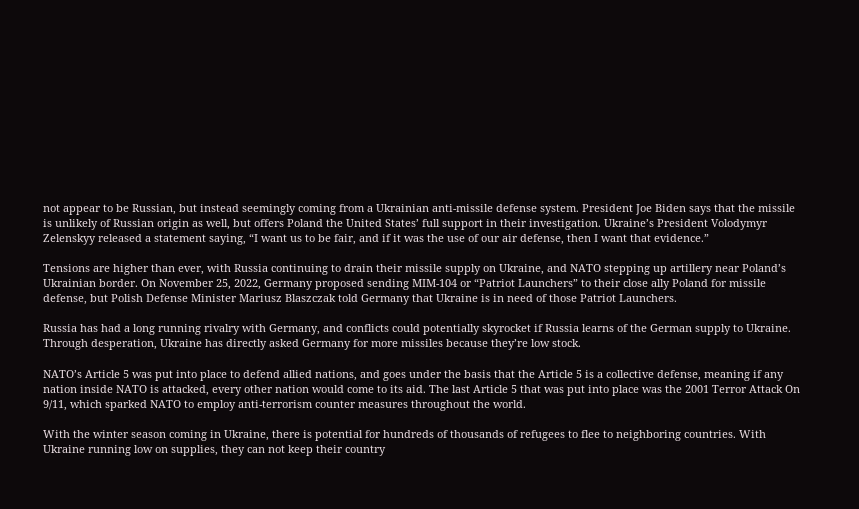not appear to be Russian, but instead seemingly coming from a Ukrainian anti-missile defense system. President Joe Biden says that the missile is unlikely of Russian origin as well, but offers Poland the United States’ full support in their investigation. Ukraine’s President Volodymyr Zelenskyy released a statement saying, “I want us to be fair, and if it was the use of our air defense, then I want that evidence.”

Tensions are higher than ever, with Russia continuing to drain their missile supply on Ukraine, and NATO stepping up artillery near Poland’s Ukrainian border. On November 25, 2022, Germany proposed sending MIM-104 or “Patriot Launchers” to their close ally Poland for missile defense, but Polish Defense Minister Mariusz Blaszczak told Germany that Ukraine is in need of those Patriot Launchers.

Russia has had a long running rivalry with Germany, and conflicts could potentially skyrocket if Russia learns of the German supply to Ukraine. Through desperation, Ukraine has directly asked Germany for more missiles because they’re low stock.

NATO’s Article 5 was put into place to defend allied nations, and goes under the basis that the Article 5 is a collective defense, meaning if any nation inside NATO is attacked, every other nation would come to its aid. The last Article 5 that was put into place was the 2001 Terror Attack On 9/11, which sparked NATO to employ anti-terrorism counter measures throughout the world.

With the winter season coming in Ukraine, there is potential for hundreds of thousands of refugees to flee to neighboring countries. With Ukraine running low on supplies, they can not keep their country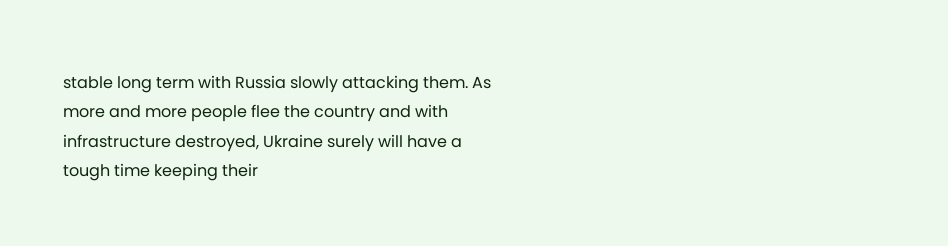stable long term with Russia slowly attacking them. As more and more people flee the country and with infrastructure destroyed, Ukraine surely will have a tough time keeping their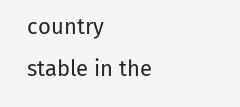country stable in the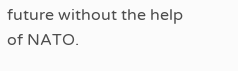future without the help of NATO.